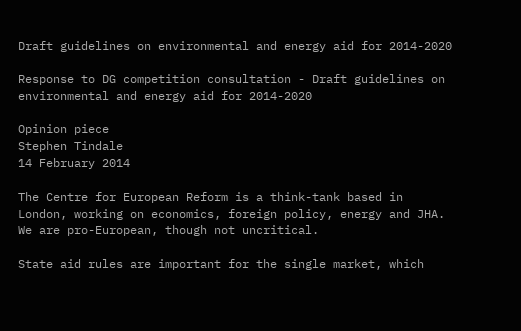Draft guidelines on environmental and energy aid for 2014-2020

Response to DG competition consultation - Draft guidelines on environmental and energy aid for 2014-2020

Opinion piece
Stephen Tindale
14 February 2014

The Centre for European Reform is a think-tank based in London, working on economics, foreign policy, energy and JHA. We are pro-European, though not uncritical.

State aid rules are important for the single market, which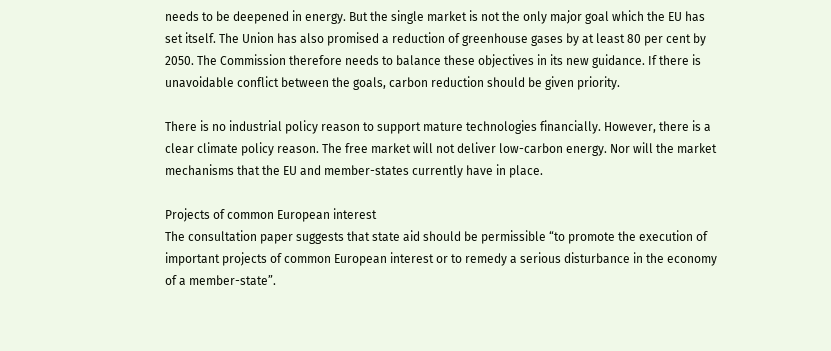needs to be deepened in energy. But the single market is not the only major goal which the EU has set itself. The Union has also promised a reduction of greenhouse gases by at least 80 per cent by 2050. The Commission therefore needs to balance these objectives in its new guidance. If there is unavoidable conflict between the goals, carbon reduction should be given priority.

There is no industrial policy reason to support mature technologies financially. However, there is a clear climate policy reason. The free market will not deliver low-carbon energy. Nor will the market mechanisms that the EU and member-states currently have in place.

Projects of common European interest
The consultation paper suggests that state aid should be permissible “to promote the execution of important projects of common European interest or to remedy a serious disturbance in the economy of a member-state”.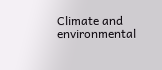Climate and environmental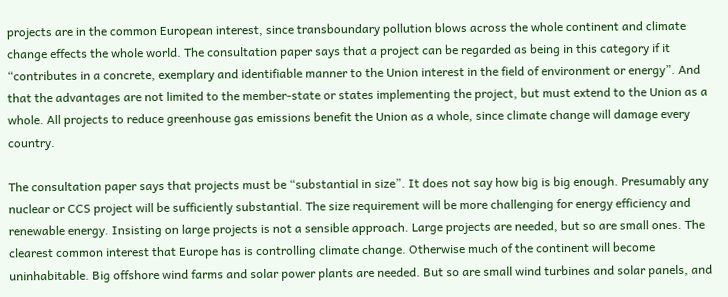projects are in the common European interest, since transboundary pollution blows across the whole continent and climate change effects the whole world. The consultation paper says that a project can be regarded as being in this category if it “contributes in a concrete, exemplary and identifiable manner to the Union interest in the field of environment or energy”. And that the advantages are not limited to the member-state or states implementing the project, but must extend to the Union as a whole. All projects to reduce greenhouse gas emissions benefit the Union as a whole, since climate change will damage every country.

The consultation paper says that projects must be “substantial in size”. It does not say how big is big enough. Presumably any nuclear or CCS project will be sufficiently substantial. The size requirement will be more challenging for energy efficiency and renewable energy. Insisting on large projects is not a sensible approach. Large projects are needed, but so are small ones. The clearest common interest that Europe has is controlling climate change. Otherwise much of the continent will become uninhabitable. Big offshore wind farms and solar power plants are needed. But so are small wind turbines and solar panels, and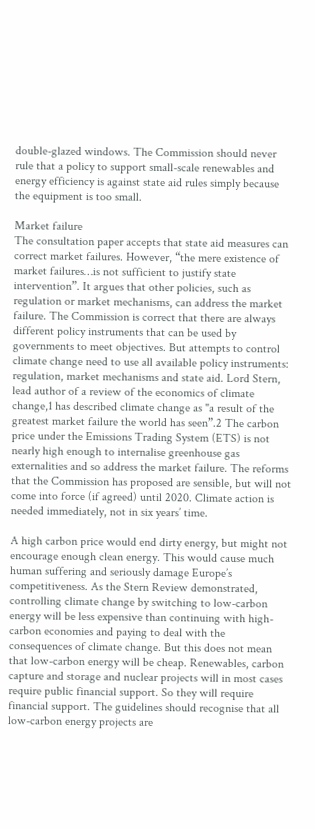double-glazed windows. The Commission should never rule that a policy to support small-scale renewables and energy efficiency is against state aid rules simply because the equipment is too small.

Market failure
The consultation paper accepts that state aid measures can correct market failures. However, “the mere existence of market failures…is not sufficient to justify state intervention”. It argues that other policies, such as regulation or market mechanisms, can address the market failure. The Commission is correct that there are always different policy instruments that can be used by governments to meet objectives. But attempts to control climate change need to use all available policy instruments: regulation, market mechanisms and state aid. Lord Stern, lead author of a review of the economics of climate change,1 has described climate change as "a result of the greatest market failure the world has seen”.2 The carbon price under the Emissions Trading System (ETS) is not nearly high enough to internalise greenhouse gas externalities and so address the market failure. The reforms that the Commission has proposed are sensible, but will not come into force (if agreed) until 2020. Climate action is needed immediately, not in six years’ time.

A high carbon price would end dirty energy, but might not encourage enough clean energy. This would cause much human suffering and seriously damage Europe’s competitiveness. As the Stern Review demonstrated, controlling climate change by switching to low-carbon energy will be less expensive than continuing with high-carbon economies and paying to deal with the consequences of climate change. But this does not mean that low-carbon energy will be cheap. Renewables, carbon capture and storage and nuclear projects will in most cases require public financial support. So they will require financial support. The guidelines should recognise that all low-carbon energy projects are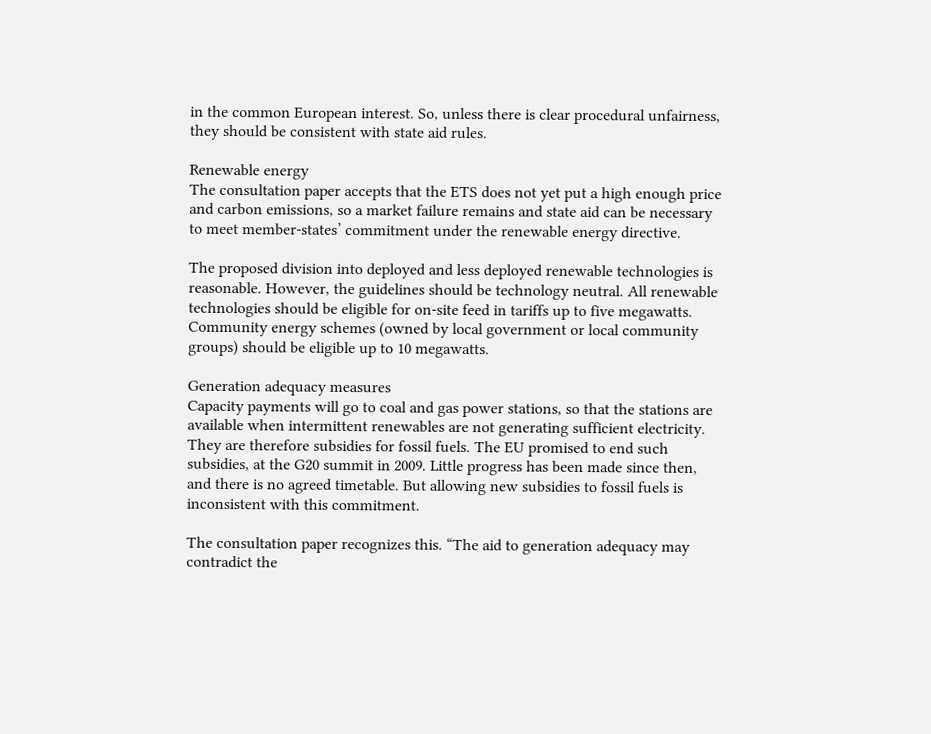in the common European interest. So, unless there is clear procedural unfairness, they should be consistent with state aid rules.

Renewable energy
The consultation paper accepts that the ETS does not yet put a high enough price and carbon emissions, so a market failure remains and state aid can be necessary to meet member-states’ commitment under the renewable energy directive.

The proposed division into deployed and less deployed renewable technologies is reasonable. However, the guidelines should be technology neutral. All renewable technologies should be eligible for on-site feed in tariffs up to five megawatts. Community energy schemes (owned by local government or local community groups) should be eligible up to 10 megawatts.

Generation adequacy measures
Capacity payments will go to coal and gas power stations, so that the stations are available when intermittent renewables are not generating sufficient electricity. They are therefore subsidies for fossil fuels. The EU promised to end such subsidies, at the G20 summit in 2009. Little progress has been made since then, and there is no agreed timetable. But allowing new subsidies to fossil fuels is inconsistent with this commitment.

The consultation paper recognizes this. “The aid to generation adequacy may contradict the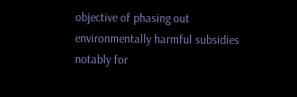objective of phasing out environmentally harmful subsidies notably for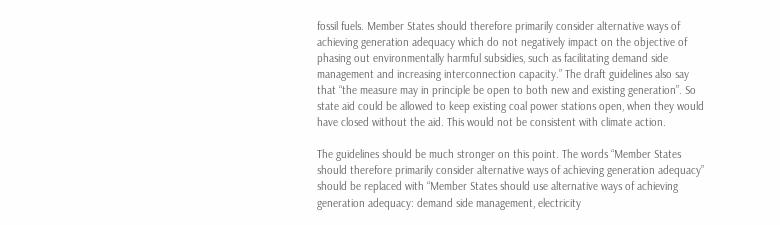fossil fuels. Member States should therefore primarily consider alternative ways of achieving generation adequacy which do not negatively impact on the objective of phasing out environmentally harmful subsidies, such as facilitating demand side management and increasing interconnection capacity.” The draft guidelines also say that “the measure may in principle be open to both new and existing generation”. So state aid could be allowed to keep existing coal power stations open, when they would have closed without the aid. This would not be consistent with climate action.

The guidelines should be much stronger on this point. The words “Member States should therefore primarily consider alternative ways of achieving generation adequacy” should be replaced with “Member States should use alternative ways of achieving generation adequacy: demand side management, electricity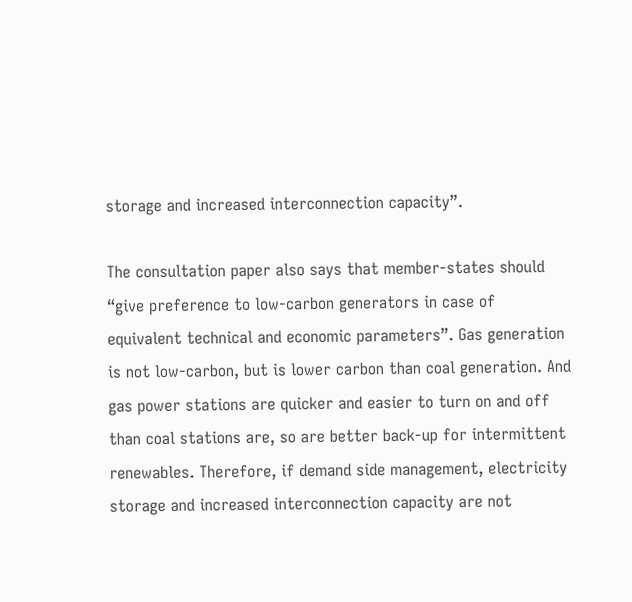storage and increased interconnection capacity”.

The consultation paper also says that member-states should “give preference to low-carbon generators in case of equivalent technical and economic parameters”. Gas generation is not low-carbon, but is lower carbon than coal generation. And gas power stations are quicker and easier to turn on and off than coal stations are, so are better back-up for intermittent renewables. Therefore, if demand side management, electricity storage and increased interconnection capacity are not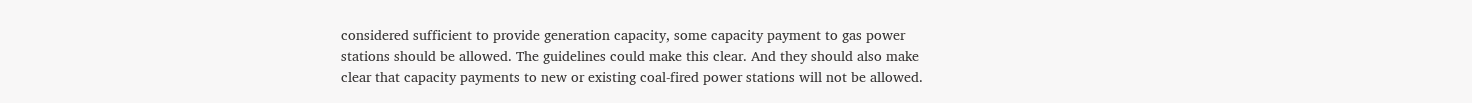considered sufficient to provide generation capacity, some capacity payment to gas power stations should be allowed. The guidelines could make this clear. And they should also make clear that capacity payments to new or existing coal-fired power stations will not be allowed.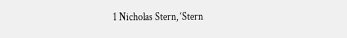1 Nicholas Stern, ‘Stern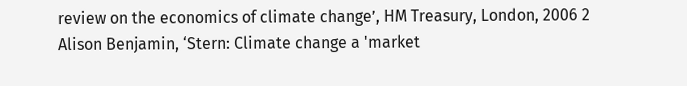review on the economics of climate change’, HM Treasury, London, 2006 2 Alison Benjamin, ‘Stern: Climate change a 'market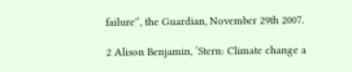failure'’, the Guardian, November 29th 2007.

2 Alison Benjamin, ‘Stern: Climate change a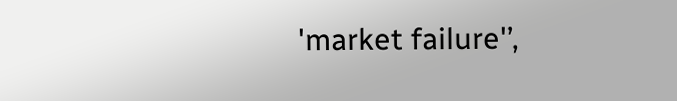'market failure'’,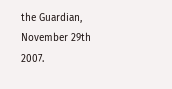the Guardian, November 29th 2007.